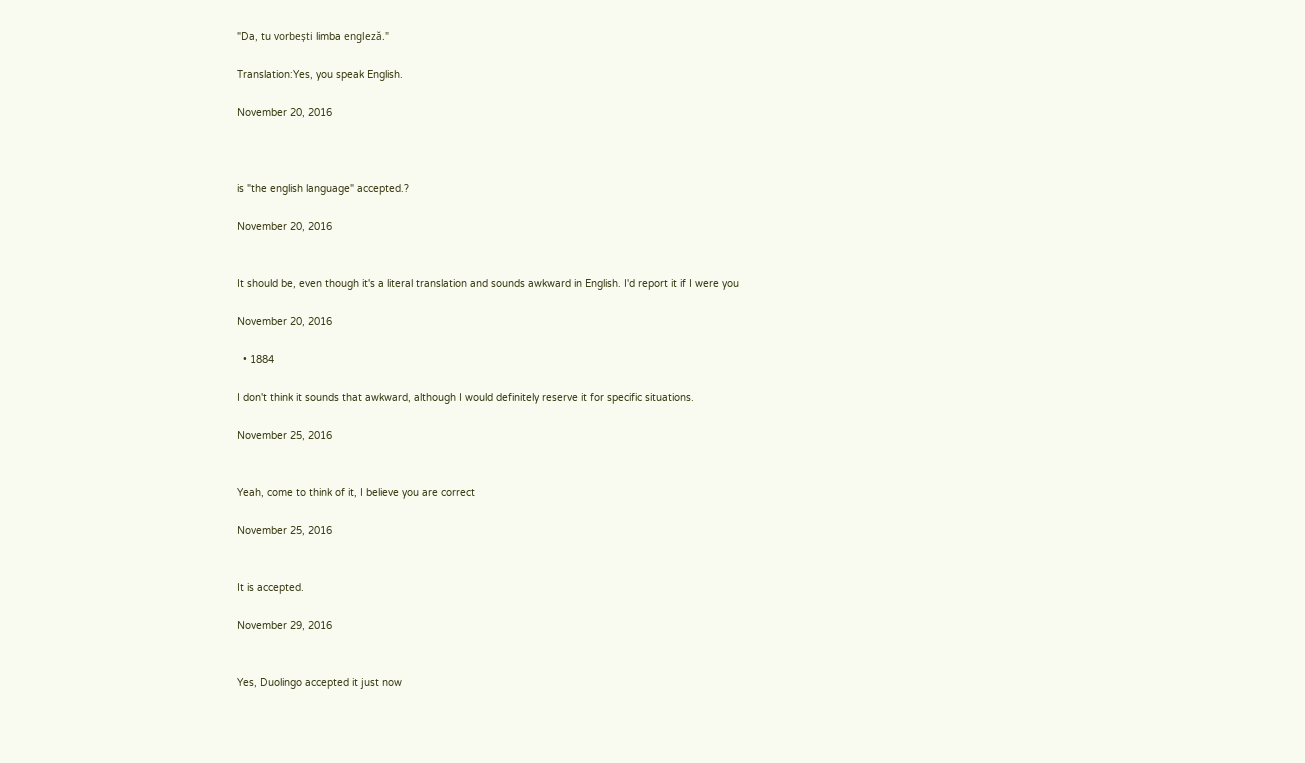"Da, tu vorbești limba engleză."

Translation:Yes, you speak English.

November 20, 2016



is "the english language" accepted.?

November 20, 2016


It should be, even though it's a literal translation and sounds awkward in English. I'd report it if I were you

November 20, 2016

  • 1884

I don't think it sounds that awkward, although I would definitely reserve it for specific situations.

November 25, 2016


Yeah, come to think of it, I believe you are correct

November 25, 2016


It is accepted.

November 29, 2016


Yes, Duolingo accepted it just now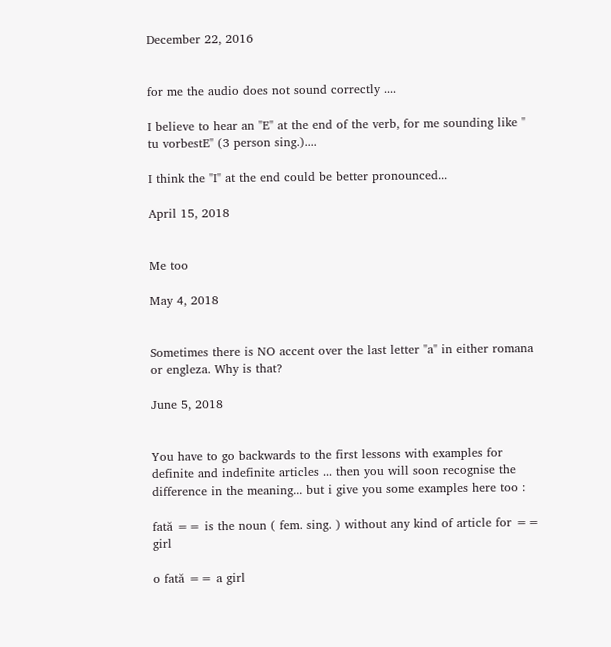December 22, 2016


for me the audio does not sound correctly ....

I believe to hear an "E" at the end of the verb, for me sounding like " tu vorbestE" (3 person sing.)....

I think the "I" at the end could be better pronounced...

April 15, 2018


Me too

May 4, 2018


Sometimes there is NO accent over the last letter "a" in either romana or engleza. Why is that?

June 5, 2018


You have to go backwards to the first lessons with examples for definite and indefinite articles ... then you will soon recognise the difference in the meaning... but i give you some examples here too :

fată == is the noun ( fem. sing. ) without any kind of article for == girl

o fată == a girl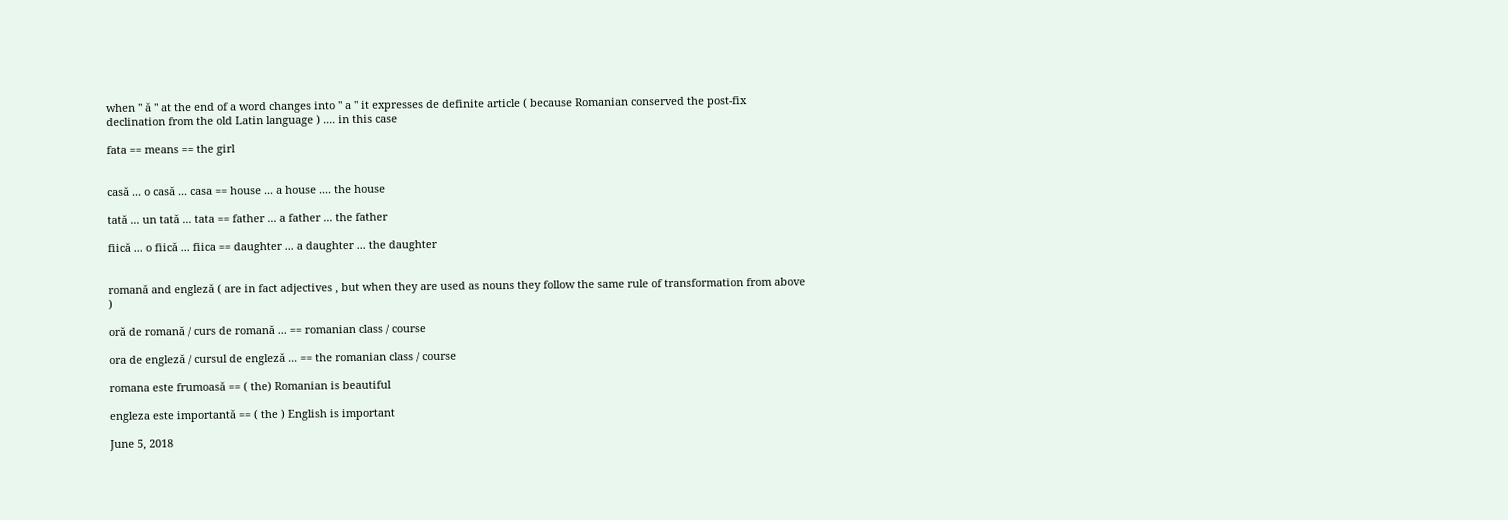when " ă " at the end of a word changes into " a " it expresses de definite article ( because Romanian conserved the post-fix declination from the old Latin language ) .... in this case

fata == means == the girl


casă ... o casă ... casa == house ... a house .... the house

tată ... un tată ... tata == father ... a father ... the father

fiică ... o fiică ... fiica == daughter ... a daughter ... the daughter


romană and engleză ( are in fact adjectives , but when they are used as nouns they follow the same rule of transformation from above )

oră de romană / curs de romană ... == romanian class / course

ora de engleză / cursul de engleză ... == the romanian class / course

romana este frumoasă == ( the) Romanian is beautiful

engleza este importantă == ( the ) English is important

June 5, 2018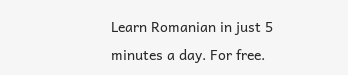Learn Romanian in just 5 minutes a day. For free.